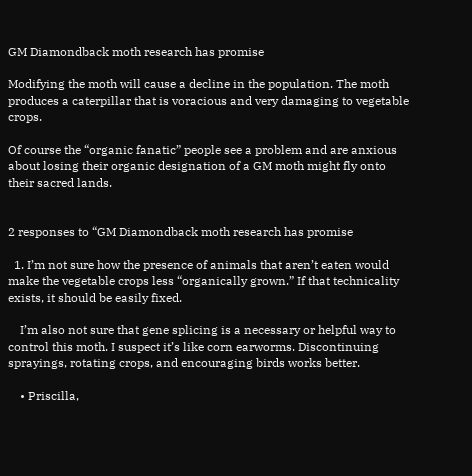GM Diamondback moth research has promise

Modifying the moth will cause a decline in the population. The moth produces a caterpillar that is voracious and very damaging to vegetable crops.

Of course the “organic fanatic” people see a problem and are anxious about losing their organic designation of a GM moth might fly onto their sacred lands.


2 responses to “GM Diamondback moth research has promise

  1. I’m not sure how the presence of animals that aren’t eaten would make the vegetable crops less “organically grown.” If that technicality exists, it should be easily fixed.

    I’m also not sure that gene splicing is a necessary or helpful way to control this moth. I suspect it’s like corn earworms. Discontinuing sprayings, rotating crops, and encouraging birds works better.

    • Priscilla,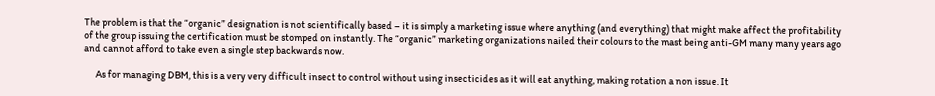The problem is that the “organic” designation is not scientifically based – it is simply a marketing issue where anything (and everything) that might make affect the profitability of the group issuing the certification must be stomped on instantly. The “organic” marketing organizations nailed their colours to the mast being anti-GM many many years ago and cannot afford to take even a single step backwards now.

      As for managing DBM, this is a very very difficult insect to control without using insecticides as it will eat anything, making rotation a non issue. It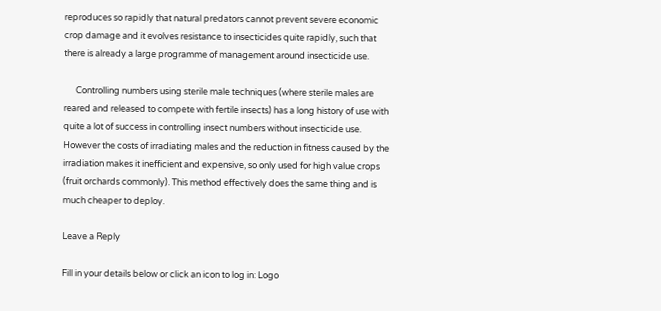reproduces so rapidly that natural predators cannot prevent severe economic crop damage and it evolves resistance to insecticides quite rapidly, such that there is already a large programme of management around insecticide use.

      Controlling numbers using sterile male techniques (where sterile males are reared and released to compete with fertile insects) has a long history of use with quite a lot of success in controlling insect numbers without insecticide use. However the costs of irradiating males and the reduction in fitness caused by the irradiation makes it inefficient and expensive, so only used for high value crops (fruit orchards commonly). This method effectively does the same thing and is much cheaper to deploy.

Leave a Reply

Fill in your details below or click an icon to log in: Logo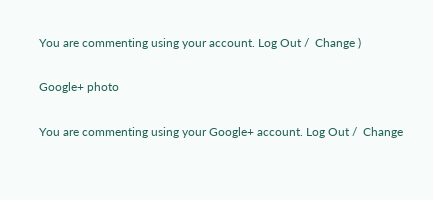You are commenting using your account. Log Out /  Change )

Google+ photo

You are commenting using your Google+ account. Log Out /  Change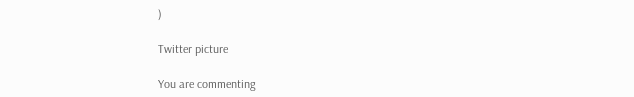)

Twitter picture

You are commenting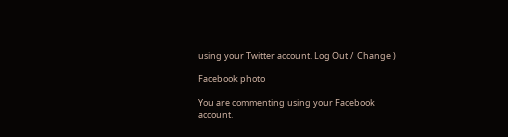using your Twitter account. Log Out /  Change )

Facebook photo

You are commenting using your Facebook account.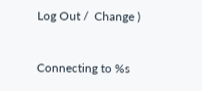Log Out /  Change )


Connecting to %s